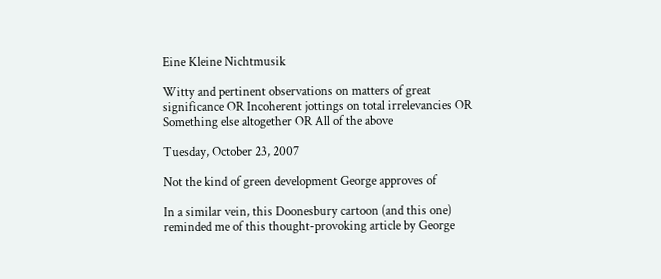Eine Kleine Nichtmusik

Witty and pertinent observations on matters of great significance OR Incoherent jottings on total irrelevancies OR Something else altogether OR All of the above

Tuesday, October 23, 2007

Not the kind of green development George approves of

In a similar vein, this Doonesbury cartoon (and this one) reminded me of this thought-provoking article by George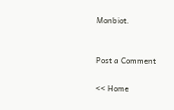Monbiot.


Post a Comment

<< Home